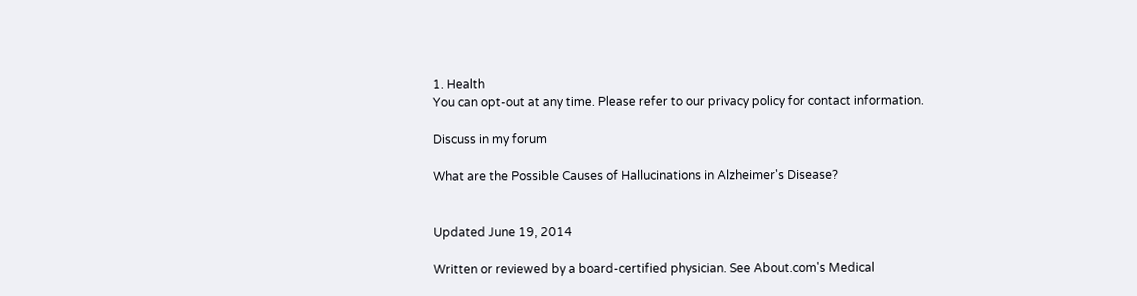1. Health
You can opt-out at any time. Please refer to our privacy policy for contact information.

Discuss in my forum

What are the Possible Causes of Hallucinations in Alzheimer's Disease?


Updated June 19, 2014

Written or reviewed by a board-certified physician. See About.com's Medical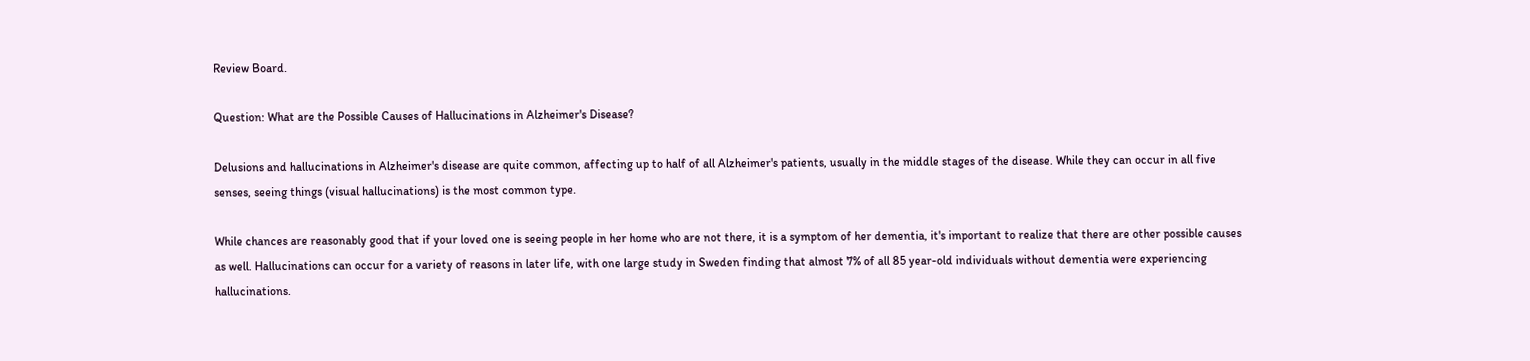Review Board.

Question: What are the Possible Causes of Hallucinations in Alzheimer's Disease?

Delusions and hallucinations in Alzheimer's disease are quite common, affecting up to half of all Alzheimer's patients, usually in the middle stages of the disease. While they can occur in all five senses, seeing things (visual hallucinations) is the most common type.

While chances are reasonably good that if your loved one is seeing people in her home who are not there, it is a symptom of her dementia, it's important to realize that there are other possible causes as well. Hallucinations can occur for a variety of reasons in later life, with one large study in Sweden finding that almost 7% of all 85 year-old individuals without dementia were experiencing hallucinations.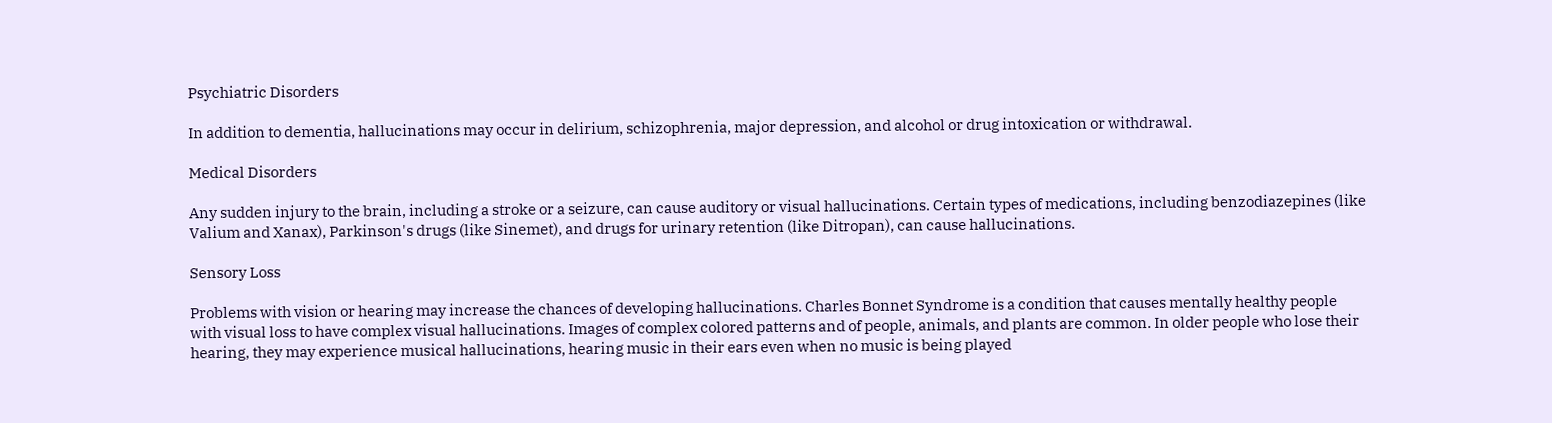Psychiatric Disorders

In addition to dementia, hallucinations may occur in delirium, schizophrenia, major depression, and alcohol or drug intoxication or withdrawal.

Medical Disorders

Any sudden injury to the brain, including a stroke or a seizure, can cause auditory or visual hallucinations. Certain types of medications, including benzodiazepines (like Valium and Xanax), Parkinson's drugs (like Sinemet), and drugs for urinary retention (like Ditropan), can cause hallucinations.

Sensory Loss

Problems with vision or hearing may increase the chances of developing hallucinations. Charles Bonnet Syndrome is a condition that causes mentally healthy people with visual loss to have complex visual hallucinations. Images of complex colored patterns and of people, animals, and plants are common. In older people who lose their hearing, they may experience musical hallucinations, hearing music in their ears even when no music is being played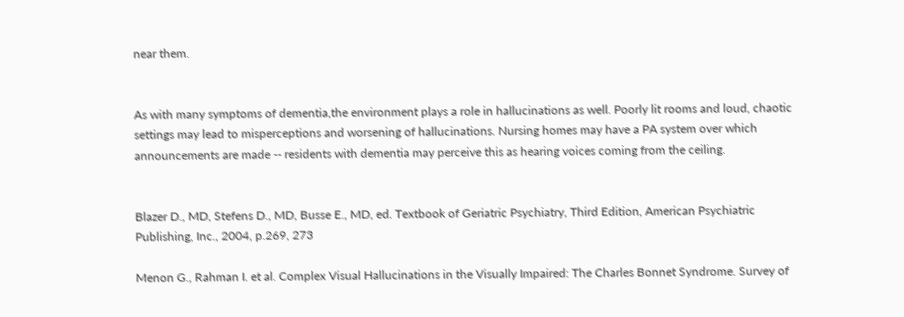near them.


As with many symptoms of dementia,the environment plays a role in hallucinations as well. Poorly lit rooms and loud, chaotic settings may lead to misperceptions and worsening of hallucinations. Nursing homes may have a PA system over which announcements are made -- residents with dementia may perceive this as hearing voices coming from the ceiling.


Blazer D., MD, Stefens D., MD, Busse E., MD, ed. Textbook of Geriatric Psychiatry, Third Edition, American Psychiatric Publishing, Inc., 2004, p.269, 273

Menon G., Rahman I. et al. Complex Visual Hallucinations in the Visually Impaired: The Charles Bonnet Syndrome. Survey of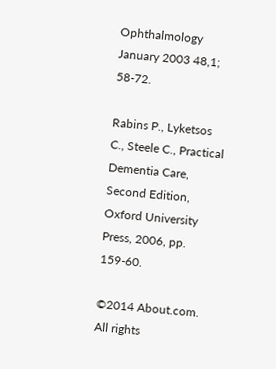Ophthalmology January 2003 48,1; 58-72.

Rabins P., Lyketsos C., Steele C., Practical Dementia Care, Second Edition, Oxford University Press, 2006, pp. 159-60.

©2014 About.com. All rights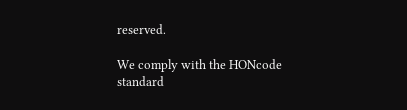reserved.

We comply with the HONcode standard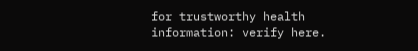for trustworthy health
information: verify here.